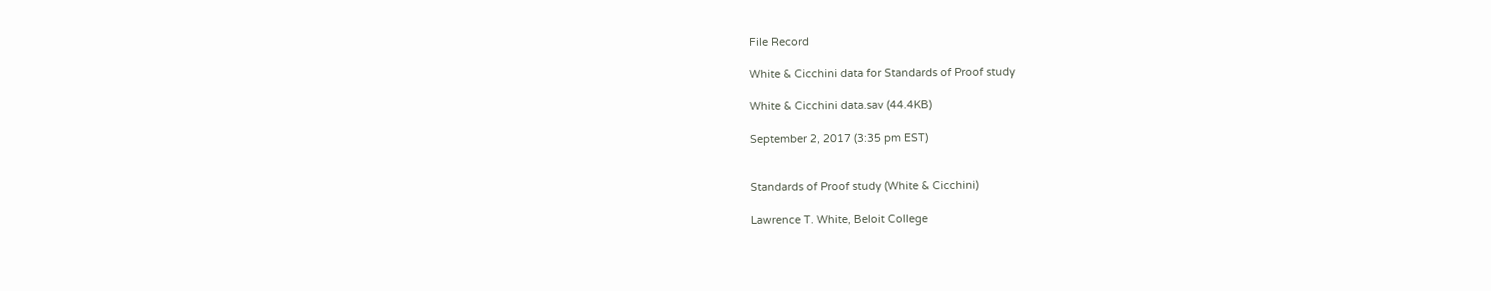File Record

White & Cicchini data for Standards of Proof study

White & Cicchini data.sav (44.4KB)

September 2, 2017 (3:35 pm EST)


Standards of Proof study (White & Cicchini)

Lawrence T. White, Beloit College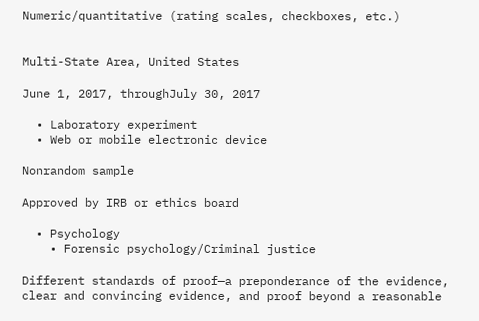Numeric/quantitative (rating scales, checkboxes, etc.)


Multi-State Area, United States

June 1, 2017, throughJuly 30, 2017

  • Laboratory experiment
  • Web or mobile electronic device

Nonrandom sample

Approved by IRB or ethics board

  • Psychology
    • Forensic psychology/Criminal justice

Different standards of proof—a preponderance of the evidence, clear and convincing evidence, and proof beyond a reasonable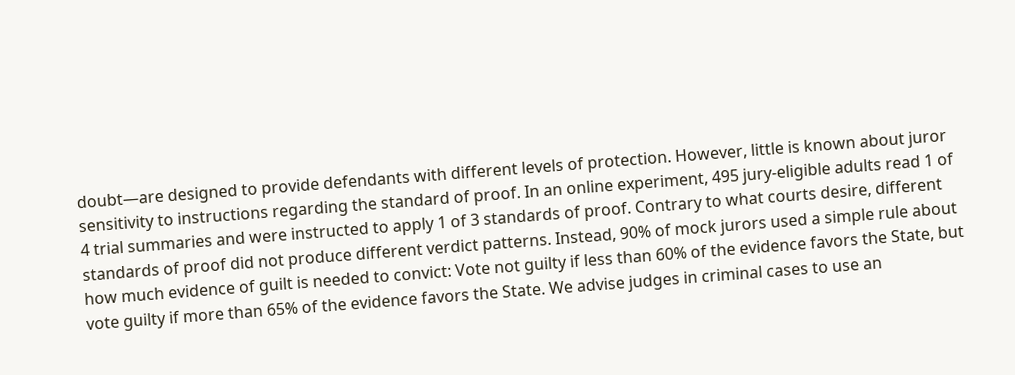doubt—are designed to provide defendants with different levels of protection. However, little is known about juror sensitivity to instructions regarding the standard of proof. In an online experiment, 495 jury-eligible adults read 1 of 4 trial summaries and were instructed to apply 1 of 3 standards of proof. Contrary to what courts desire, different standards of proof did not produce different verdict patterns. Instead, 90% of mock jurors used a simple rule about how much evidence of guilt is needed to convict: Vote not guilty if less than 60% of the evidence favors the State, but vote guilty if more than 65% of the evidence favors the State. We advise judges in criminal cases to use an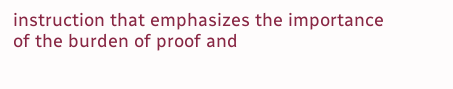instruction that emphasizes the importance of the burden of proof and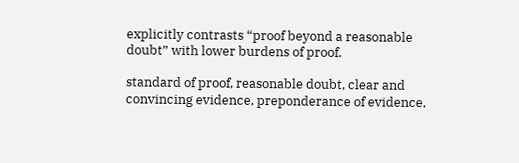explicitly contrasts “proof beyond a reasonable doubt” with lower burdens of proof.

standard of proof, reasonable doubt, clear and convincing evidence, preponderance of evidence,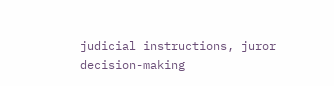judicial instructions, juror decision-making